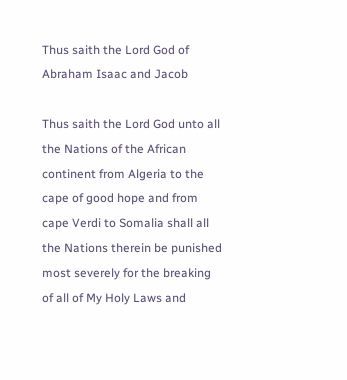Thus saith the Lord God of Abraham Isaac and Jacob

Thus saith the Lord God unto all the Nations of the African continent from Algeria to the cape of good hope and from cape Verdi to Somalia shall all the Nations therein be punished most severely for the breaking of all of My Holy Laws and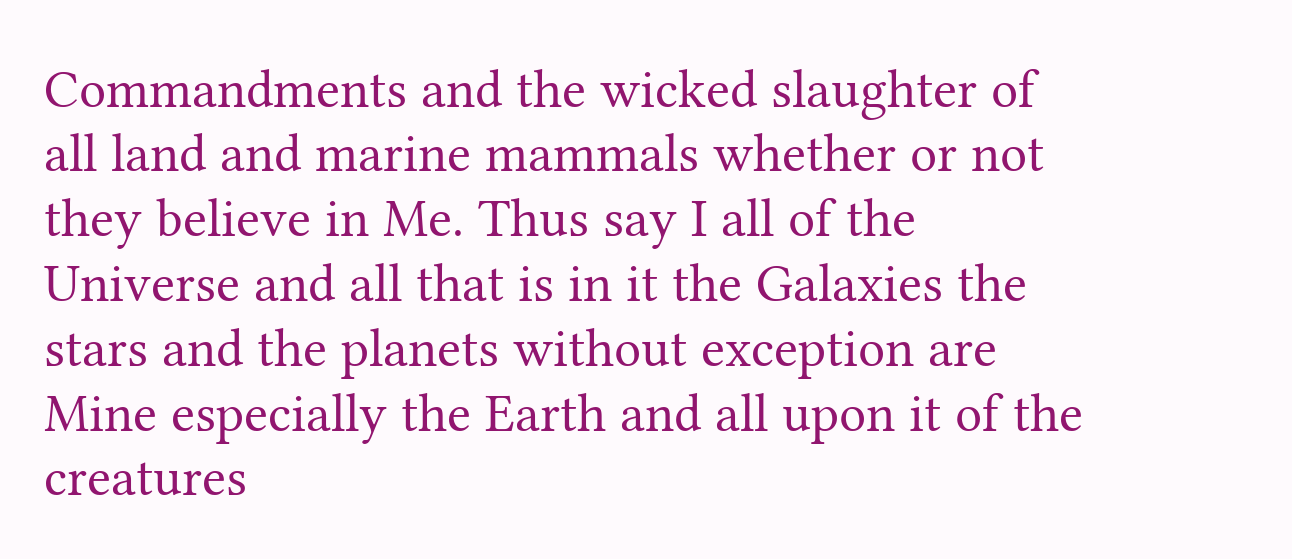Commandments and the wicked slaughter of all land and marine mammals whether or not they believe in Me. Thus say I all of the Universe and all that is in it the Galaxies the stars and the planets without exception are Mine especially the Earth and all upon it of the creatures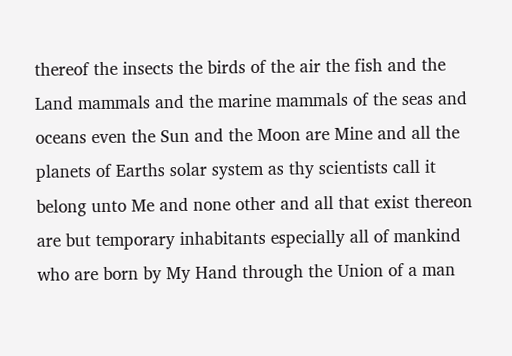thereof the insects the birds of the air the fish and the Land mammals and the marine mammals of the seas and oceans even the Sun and the Moon are Mine and all the planets of Earths solar system as thy scientists call it belong unto Me and none other and all that exist thereon are but temporary inhabitants especially all of mankind who are born by My Hand through the Union of a man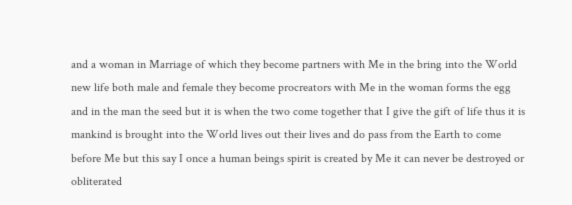and a woman in Marriage of which they become partners with Me in the bring into the World new life both male and female they become procreators with Me in the woman forms the egg and in the man the seed but it is when the two come together that I give the gift of life thus it is mankind is brought into the World lives out their lives and do pass from the Earth to come before Me but this say I once a human beings spirit is created by Me it can never be destroyed or obliterated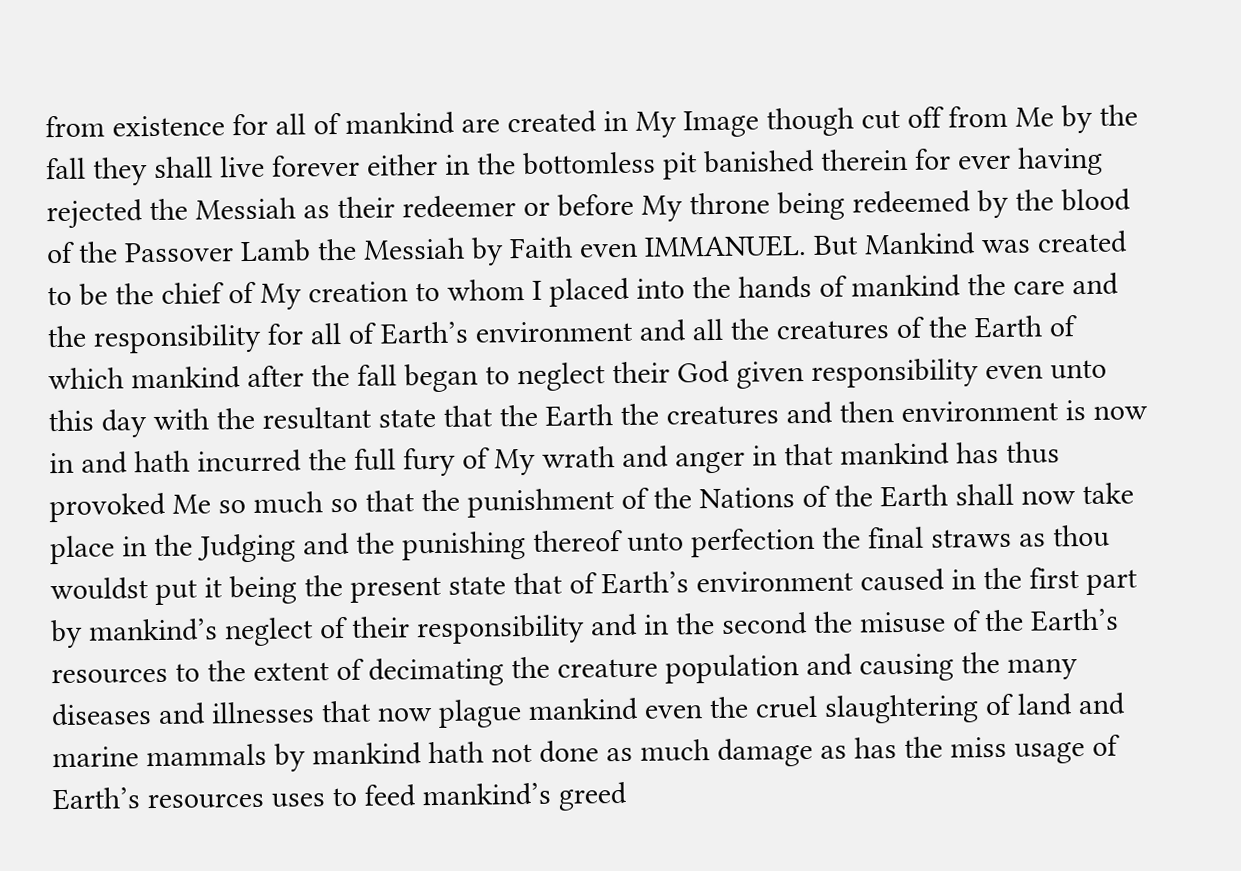from existence for all of mankind are created in My Image though cut off from Me by the fall they shall live forever either in the bottomless pit banished therein for ever having rejected the Messiah as their redeemer or before My throne being redeemed by the blood of the Passover Lamb the Messiah by Faith even IMMANUEL. But Mankind was created to be the chief of My creation to whom I placed into the hands of mankind the care and the responsibility for all of Earth’s environment and all the creatures of the Earth of which mankind after the fall began to neglect their God given responsibility even unto this day with the resultant state that the Earth the creatures and then environment is now in and hath incurred the full fury of My wrath and anger in that mankind has thus provoked Me so much so that the punishment of the Nations of the Earth shall now take place in the Judging and the punishing thereof unto perfection the final straws as thou wouldst put it being the present state that of Earth’s environment caused in the first part by mankind’s neglect of their responsibility and in the second the misuse of the Earth’s resources to the extent of decimating the creature population and causing the many diseases and illnesses that now plague mankind even the cruel slaughtering of land and marine mammals by mankind hath not done as much damage as has the miss usage of Earth’s resources uses to feed mankind’s greed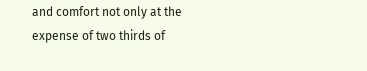and comfort not only at the expense of two thirds of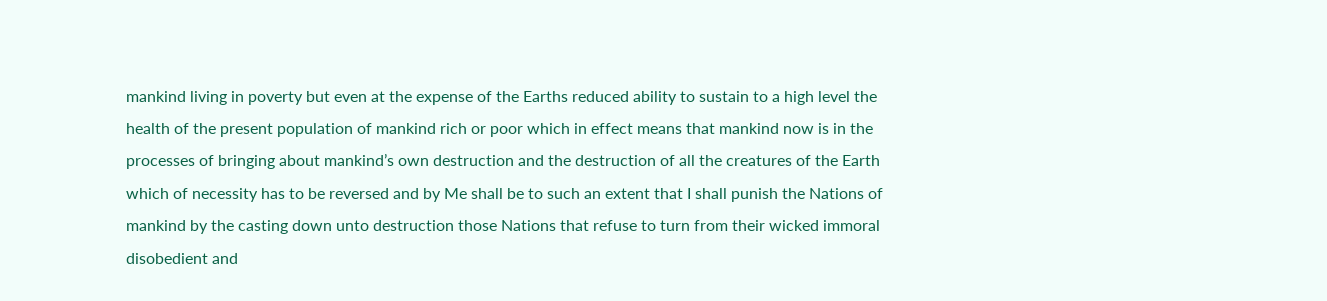mankind living in poverty but even at the expense of the Earths reduced ability to sustain to a high level the health of the present population of mankind rich or poor which in effect means that mankind now is in the processes of bringing about mankind’s own destruction and the destruction of all the creatures of the Earth which of necessity has to be reversed and by Me shall be to such an extent that I shall punish the Nations of mankind by the casting down unto destruction those Nations that refuse to turn from their wicked immoral disobedient and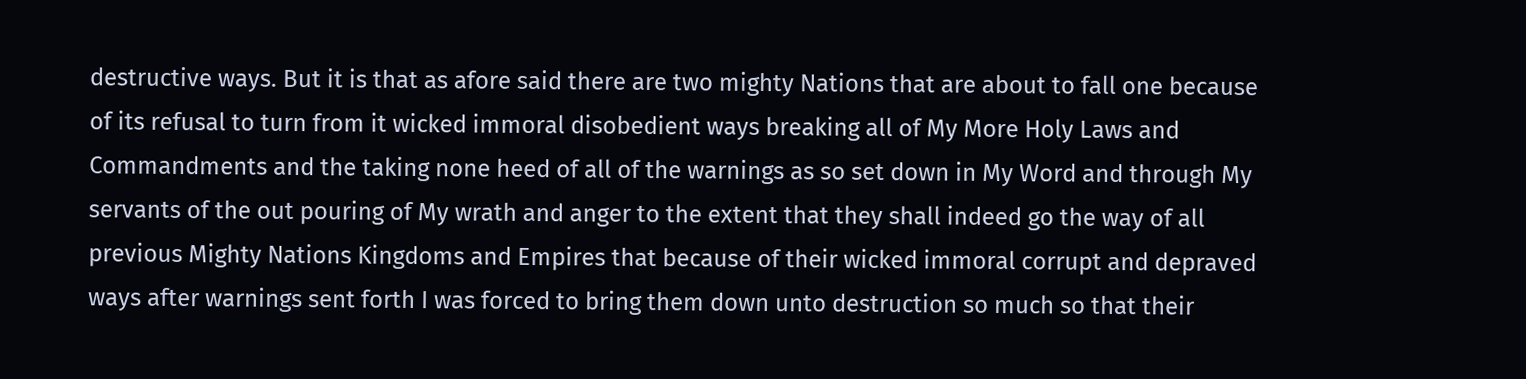destructive ways. But it is that as afore said there are two mighty Nations that are about to fall one because of its refusal to turn from it wicked immoral disobedient ways breaking all of My More Holy Laws and Commandments and the taking none heed of all of the warnings as so set down in My Word and through My servants of the out pouring of My wrath and anger to the extent that they shall indeed go the way of all previous Mighty Nations Kingdoms and Empires that because of their wicked immoral corrupt and depraved ways after warnings sent forth I was forced to bring them down unto destruction so much so that their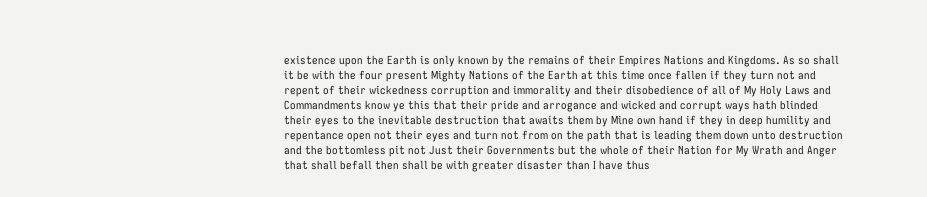existence upon the Earth is only known by the remains of their Empires Nations and Kingdoms. As so shall it be with the four present Mighty Nations of the Earth at this time once fallen if they turn not and repent of their wickedness corruption and immorality and their disobedience of all of My Holy Laws and Commandments know ye this that their pride and arrogance and wicked and corrupt ways hath blinded their eyes to the inevitable destruction that awaits them by Mine own hand if they in deep humility and repentance open not their eyes and turn not from on the path that is leading them down unto destruction and the bottomless pit not Just their Governments but the whole of their Nation for My Wrath and Anger that shall befall then shall be with greater disaster than I have thus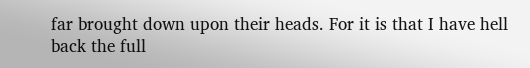far brought down upon their heads. For it is that I have hell back the full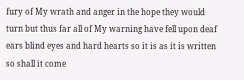fury of My wrath and anger in the hope they would turn but thus far all of My warning have fell upon deaf ears blind eyes and hard hearts so it is as it is written so shall it come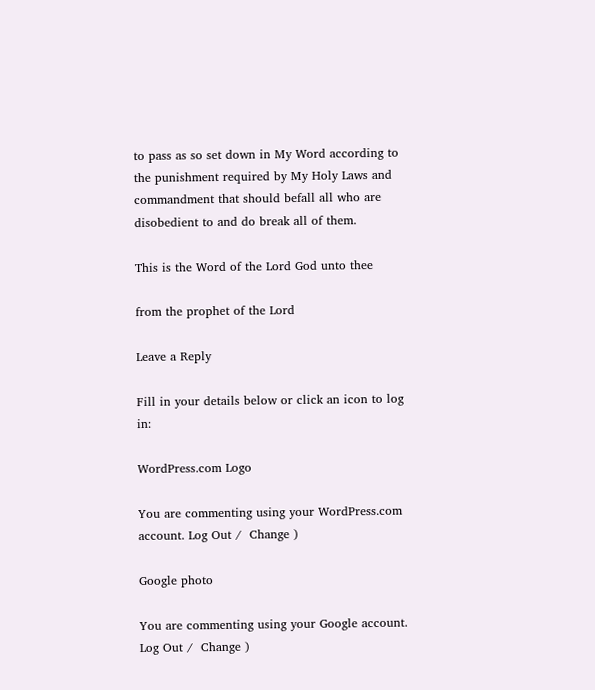to pass as so set down in My Word according to the punishment required by My Holy Laws and commandment that should befall all who are disobedient to and do break all of them.

This is the Word of the Lord God unto thee

from the prophet of the Lord

Leave a Reply

Fill in your details below or click an icon to log in:

WordPress.com Logo

You are commenting using your WordPress.com account. Log Out /  Change )

Google photo

You are commenting using your Google account. Log Out /  Change )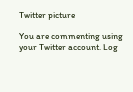Twitter picture

You are commenting using your Twitter account. Log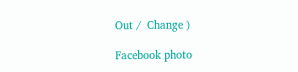Out /  Change )

Facebook photo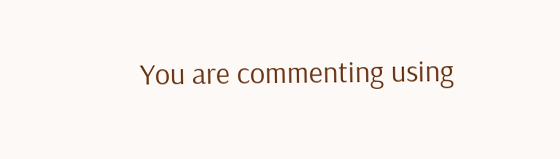You are commenting using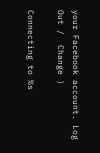your Facebook account. Log Out /  Change )

Connecting to %s